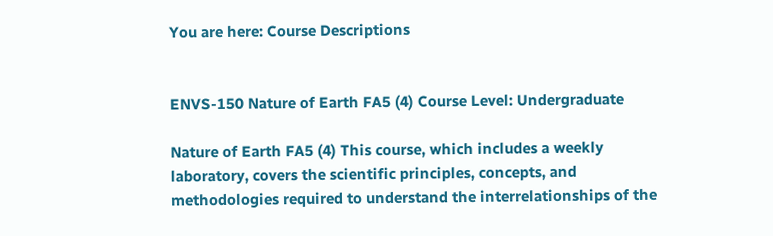You are here: Course Descriptions


ENVS-150 Nature of Earth FA5 (4) Course Level: Undergraduate

Nature of Earth FA5 (4) This course, which includes a weekly laboratory, covers the scientific principles, concepts, and methodologies required to understand the interrelationships of the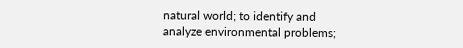natural world; to identify and analyze environmental problems;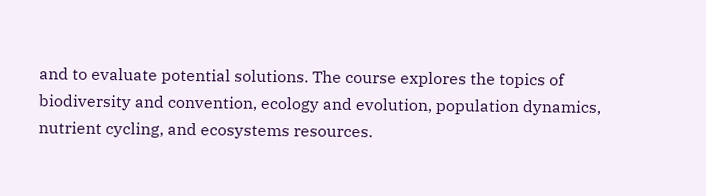and to evaluate potential solutions. The course explores the topics of biodiversity and convention, ecology and evolution, population dynamics, nutrient cycling, and ecosystems resources.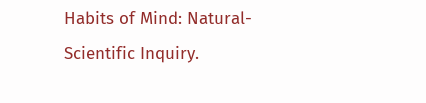Habits of Mind: Natural-Scientific Inquiry.